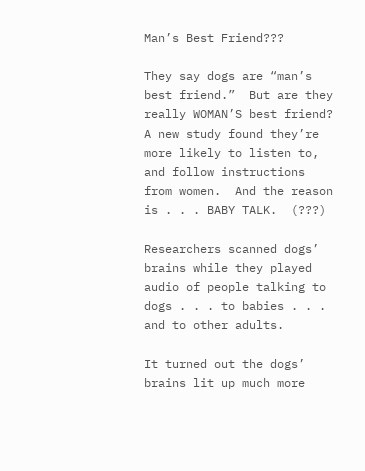Man’s Best Friend???

They say dogs are “man’s best friend.”  But are they really WOMAN’S best friend?  A new study found they’re more likely to listen to, and follow instructions from women.  And the reason is . . . BABY TALK.  (???)

Researchers scanned dogs’ brains while they played audio of people talking to dogs . . . to babies . . . and to other adults.

It turned out the dogs’ brains lit up much more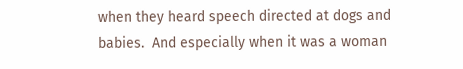when they heard speech directed at dogs and babies.  And especially when it was a woman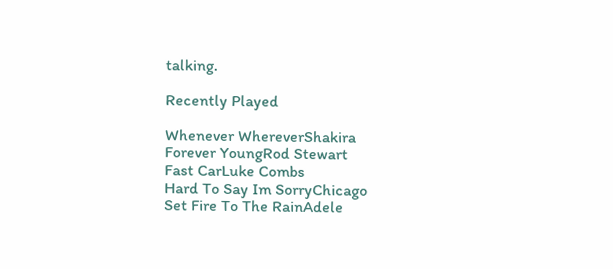talking.

Recently Played

Whenever WhereverShakira
Forever YoungRod Stewart
Fast CarLuke Combs
Hard To Say Im SorryChicago
Set Fire To The RainAdele